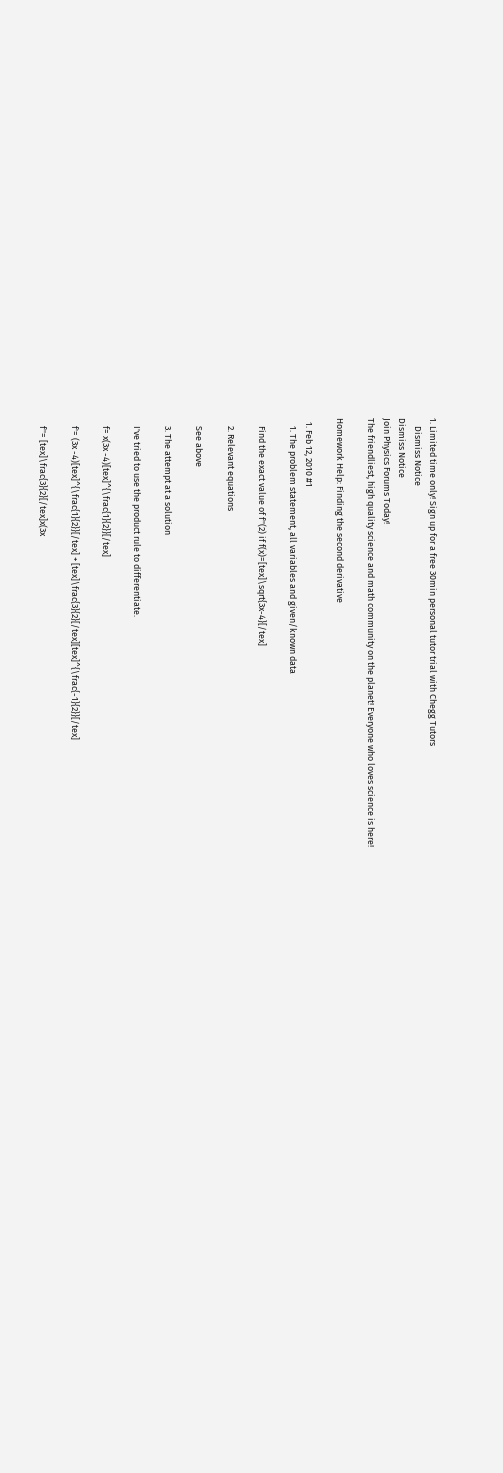1. Limited time only! Sign up for a free 30min personal tutor trial with Chegg Tutors
    Dismiss Notice
Dismiss Notice
Join Physics Forums Today!
The friendliest, high quality science and math community on the planet! Everyone who loves science is here!

Homework Help: Finding the second derivative

  1. Feb 12, 2010 #1
    1. The problem statement, all variables and given/known data

    Find the exact value of f''(2) if f(x)=[tex]\sqrt{3x-4}[/tex]

    2. Relevant equations

    See above

    3. The attempt at a solution

    I've tried to use the product rule to differentiate.

    f= x(3x -4)[tex]^{\frac{1}{2}}[/tex]

    f'= (3x -4)[tex]^{\frac{1}{2}}[/tex] + [tex]\frac{3}{2}[/tex][tex]^{\frac{-1}{2}}[/tex]

    f''= [tex]\frac{3}{2}[/tex]x(3x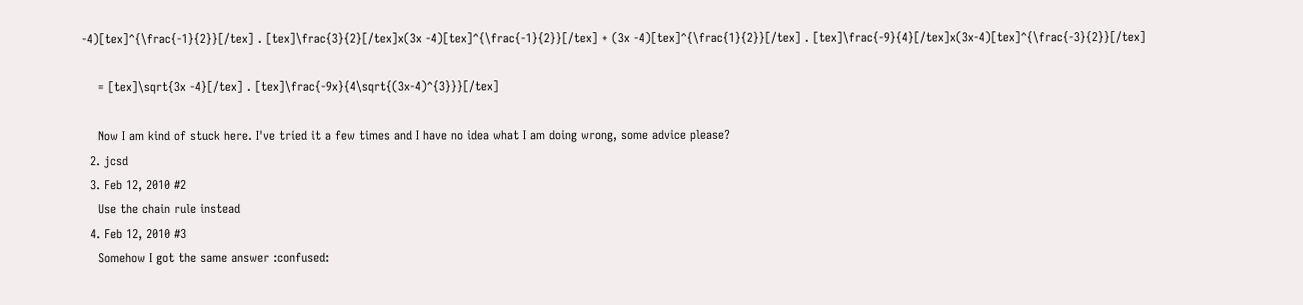-4)[tex]^{\frac{-1}{2}}[/tex] . [tex]\frac{3}{2}[/tex]x(3x -4)[tex]^{\frac{-1}{2}}[/tex] + (3x -4)[tex]^{\frac{1}{2}}[/tex] . [tex]\frac{-9}{4}[/tex]x(3x-4)[tex]^{\frac{-3}{2}}[/tex]

    = [tex]\sqrt{3x -4}[/tex] . [tex]\frac{-9x}{4\sqrt{(3x-4)^{3}}}[/tex]

    Now I am kind of stuck here. I've tried it a few times and I have no idea what I am doing wrong, some advice please?
  2. jcsd
  3. Feb 12, 2010 #2
    Use the chain rule instead
  4. Feb 12, 2010 #3
    Somehow I got the same answer :confused: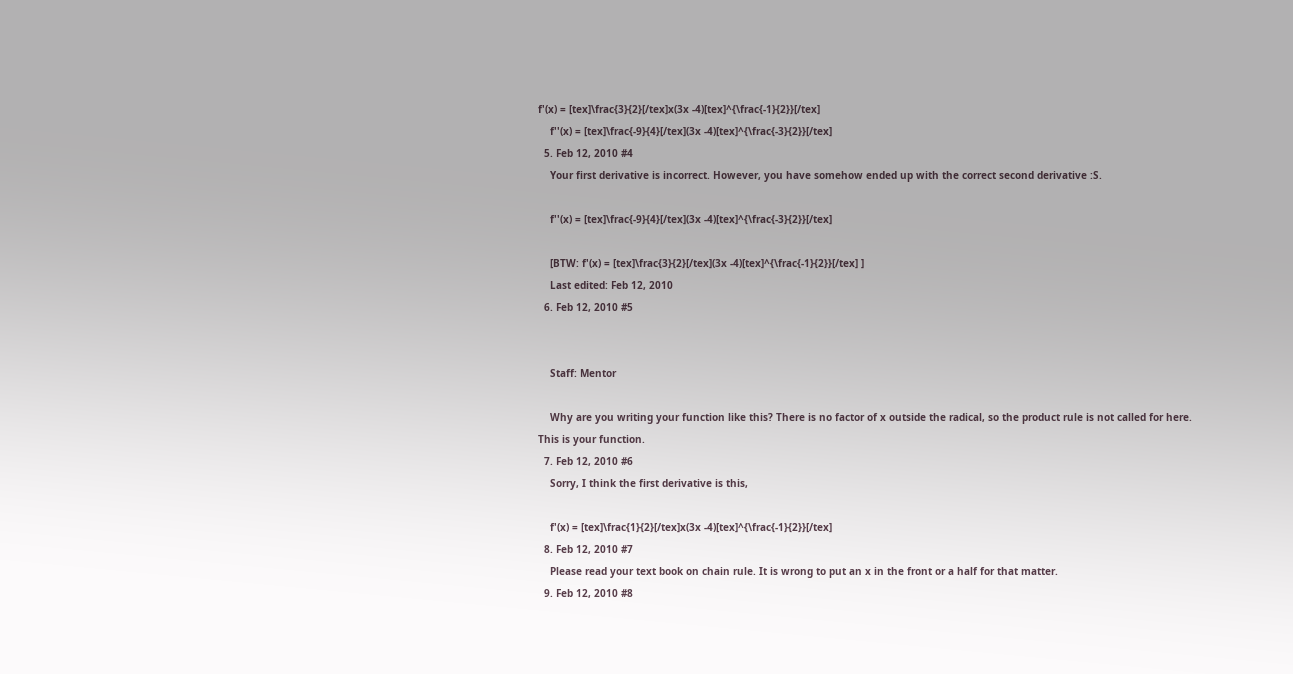f'(x) = [tex]\frac{3}{2}[/tex]x(3x -4)[tex]^{\frac{-1}{2}}[/tex]
    f''(x) = [tex]\frac{-9}{4}[/tex](3x -4)[tex]^{\frac{-3}{2}}[/tex]
  5. Feb 12, 2010 #4
    Your first derivative is incorrect. However, you have somehow ended up with the correct second derivative :S.

    f''(x) = [tex]\frac{-9}{4}[/tex](3x -4)[tex]^{\frac{-3}{2}}[/tex]

    [BTW: f'(x) = [tex]\frac{3}{2}[/tex](3x -4)[tex]^{\frac{-1}{2}}[/tex] ]
    Last edited: Feb 12, 2010
  6. Feb 12, 2010 #5


    Staff: Mentor

    Why are you writing your function like this? There is no factor of x outside the radical, so the product rule is not called for here. This is your function.
  7. Feb 12, 2010 #6
    Sorry, I think the first derivative is this,

    f'(x) = [tex]\frac{1}{2}[/tex]x(3x -4)[tex]^{\frac{-1}{2}}[/tex]
  8. Feb 12, 2010 #7
    Please read your text book on chain rule. It is wrong to put an x in the front or a half for that matter.
  9. Feb 12, 2010 #8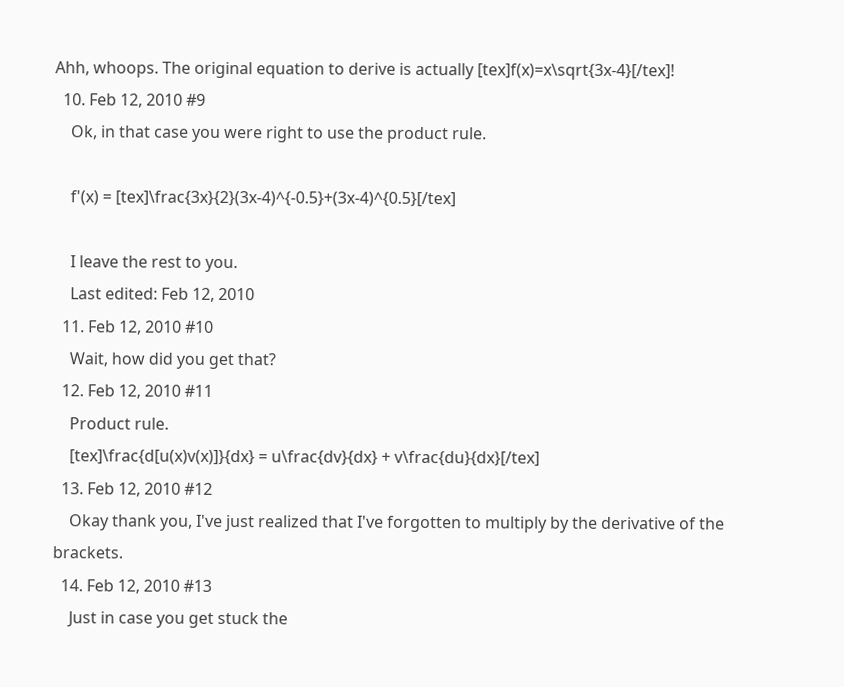Ahh, whoops. The original equation to derive is actually [tex]f(x)=x\sqrt{3x-4}[/tex]!
  10. Feb 12, 2010 #9
    Ok, in that case you were right to use the product rule.

    f'(x) = [tex]\frac{3x}{2}(3x-4)^{-0.5}+(3x-4)^{0.5}[/tex]

    I leave the rest to you.
    Last edited: Feb 12, 2010
  11. Feb 12, 2010 #10
    Wait, how did you get that?
  12. Feb 12, 2010 #11
    Product rule.
    [tex]\frac{d[u(x)v(x)]}{dx} = u\frac{dv}{dx} + v\frac{du}{dx}[/tex]
  13. Feb 12, 2010 #12
    Okay thank you, I've just realized that I've forgotten to multiply by the derivative of the brackets.
  14. Feb 12, 2010 #13
    Just in case you get stuck the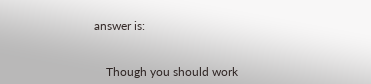answer is:


    Though you should work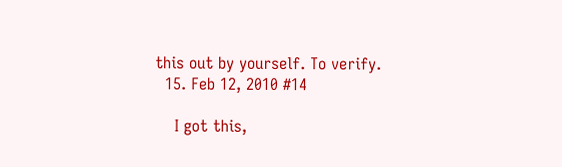this out by yourself. To verify.
  15. Feb 12, 2010 #14

    I got this,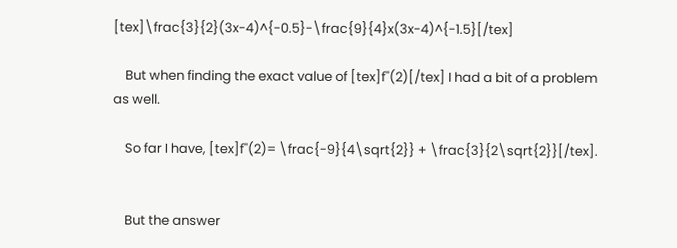[tex]\frac{3}{2}(3x-4)^{-0.5}-\frac{9}{4}x(3x-4)^{-1.5}[/tex]

    But when finding the exact value of [tex]f''(2)[/tex] I had a bit of a problem as well.

    So far I have, [tex]f''(2)= \frac{-9}{4\sqrt{2}} + \frac{3}{2\sqrt{2}}[/tex].


    But the answer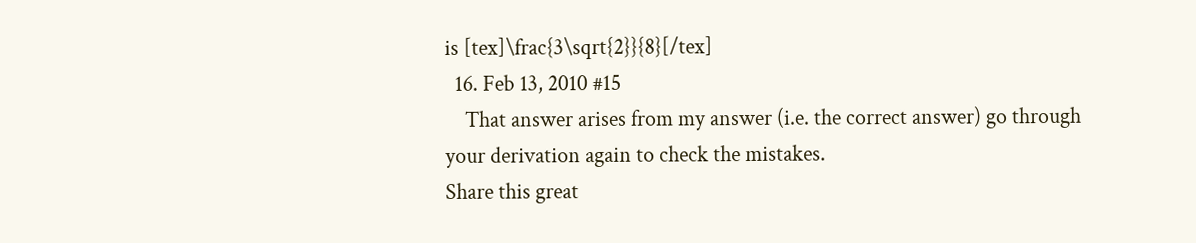is [tex]\frac{3\sqrt{2}}{8}[/tex]
  16. Feb 13, 2010 #15
    That answer arises from my answer (i.e. the correct answer) go through your derivation again to check the mistakes.
Share this great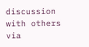discussion with others via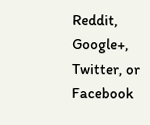Reddit, Google+, Twitter, or Facebook